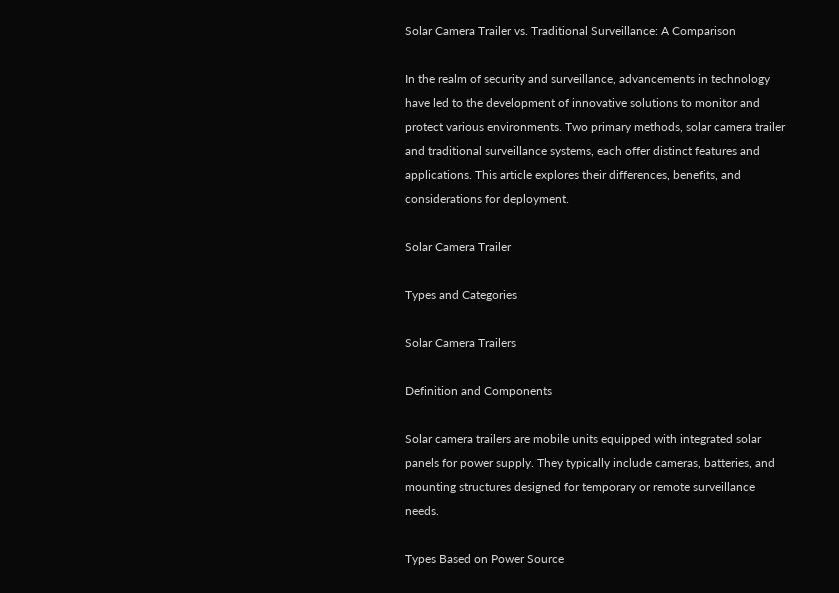Solar Camera Trailer vs. Traditional Surveillance: A Comparison

In the realm of security and surveillance, advancements in technology have led to the development of innovative solutions to monitor and protect various environments. Two primary methods, solar camera trailer and traditional surveillance systems, each offer distinct features and applications. This article explores their differences, benefits, and considerations for deployment.

Solar Camera Trailer

Types and Categories

Solar Camera Trailers

Definition and Components

Solar camera trailers are mobile units equipped with integrated solar panels for power supply. They typically include cameras, batteries, and mounting structures designed for temporary or remote surveillance needs.

Types Based on Power Source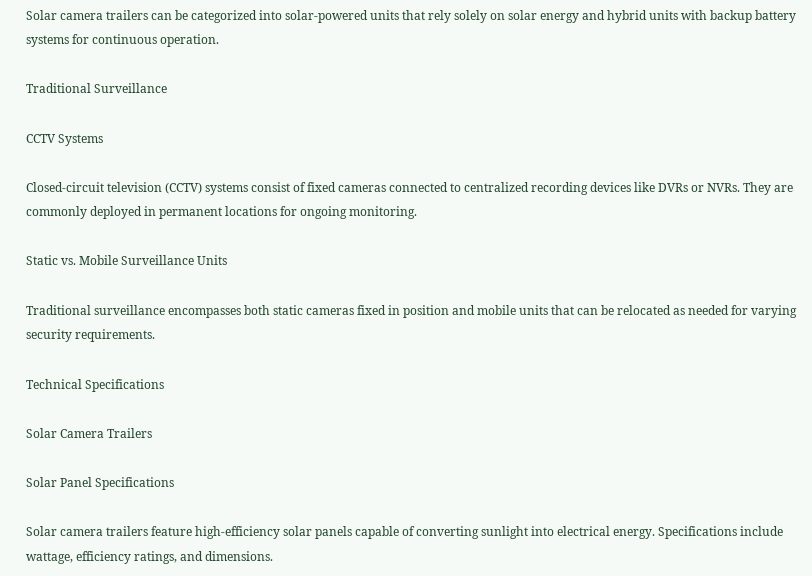Solar camera trailers can be categorized into solar-powered units that rely solely on solar energy and hybrid units with backup battery systems for continuous operation.

Traditional Surveillance

CCTV Systems

Closed-circuit television (CCTV) systems consist of fixed cameras connected to centralized recording devices like DVRs or NVRs. They are commonly deployed in permanent locations for ongoing monitoring.

Static vs. Mobile Surveillance Units

Traditional surveillance encompasses both static cameras fixed in position and mobile units that can be relocated as needed for varying security requirements.

Technical Specifications

Solar Camera Trailers

Solar Panel Specifications

Solar camera trailers feature high-efficiency solar panels capable of converting sunlight into electrical energy. Specifications include wattage, efficiency ratings, and dimensions.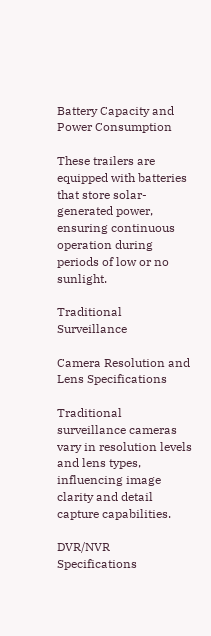Battery Capacity and Power Consumption

These trailers are equipped with batteries that store solar-generated power, ensuring continuous operation during periods of low or no sunlight.

Traditional Surveillance

Camera Resolution and Lens Specifications

Traditional surveillance cameras vary in resolution levels and lens types, influencing image clarity and detail capture capabilities.

DVR/NVR Specifications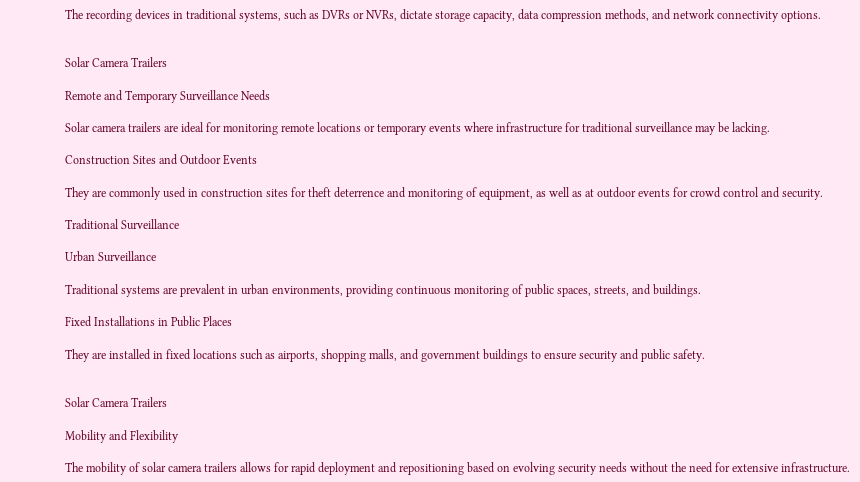The recording devices in traditional systems, such as DVRs or NVRs, dictate storage capacity, data compression methods, and network connectivity options.


Solar Camera Trailers

Remote and Temporary Surveillance Needs

Solar camera trailers are ideal for monitoring remote locations or temporary events where infrastructure for traditional surveillance may be lacking.

Construction Sites and Outdoor Events

They are commonly used in construction sites for theft deterrence and monitoring of equipment, as well as at outdoor events for crowd control and security.

Traditional Surveillance

Urban Surveillance

Traditional systems are prevalent in urban environments, providing continuous monitoring of public spaces, streets, and buildings.

Fixed Installations in Public Places

They are installed in fixed locations such as airports, shopping malls, and government buildings to ensure security and public safety.


Solar Camera Trailers

Mobility and Flexibility

The mobility of solar camera trailers allows for rapid deployment and repositioning based on evolving security needs without the need for extensive infrastructure.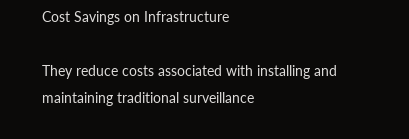Cost Savings on Infrastructure

They reduce costs associated with installing and maintaining traditional surveillance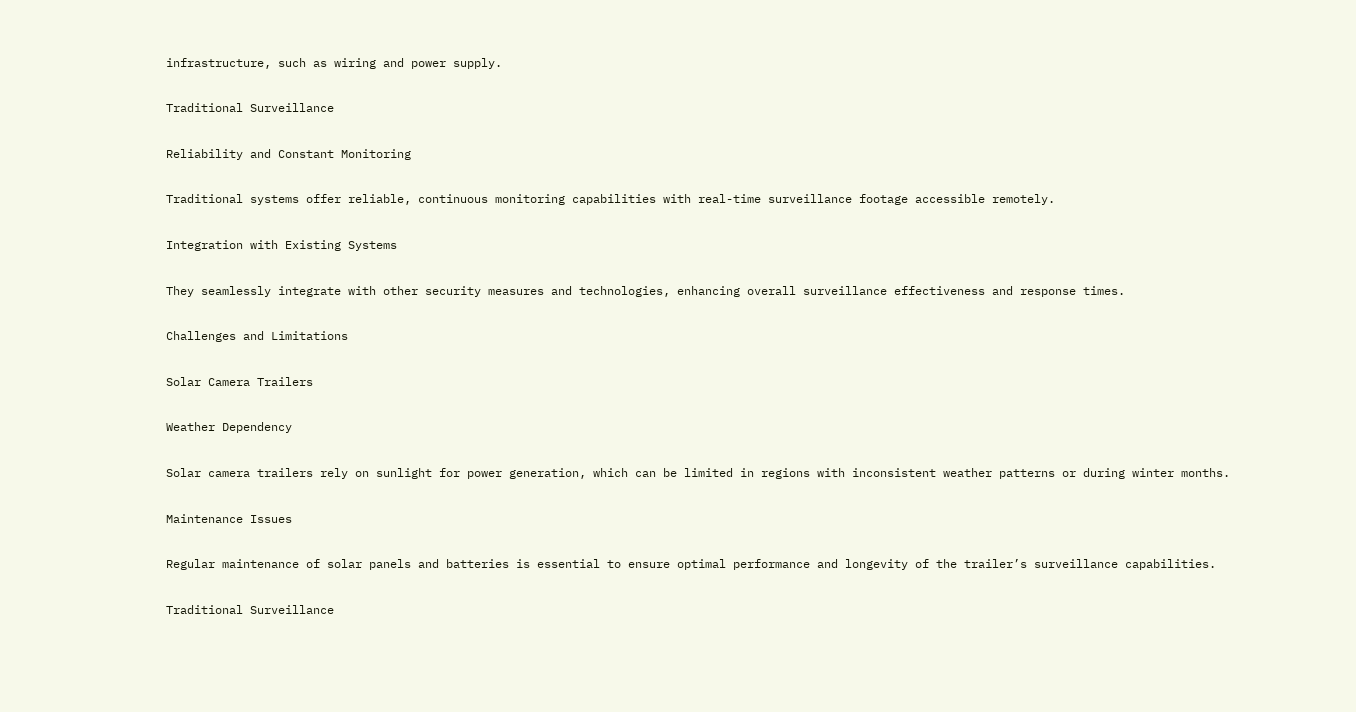infrastructure, such as wiring and power supply.

Traditional Surveillance

Reliability and Constant Monitoring

Traditional systems offer reliable, continuous monitoring capabilities with real-time surveillance footage accessible remotely.

Integration with Existing Systems

They seamlessly integrate with other security measures and technologies, enhancing overall surveillance effectiveness and response times.

Challenges and Limitations

Solar Camera Trailers

Weather Dependency

Solar camera trailers rely on sunlight for power generation, which can be limited in regions with inconsistent weather patterns or during winter months.

Maintenance Issues

Regular maintenance of solar panels and batteries is essential to ensure optimal performance and longevity of the trailer’s surveillance capabilities.

Traditional Surveillance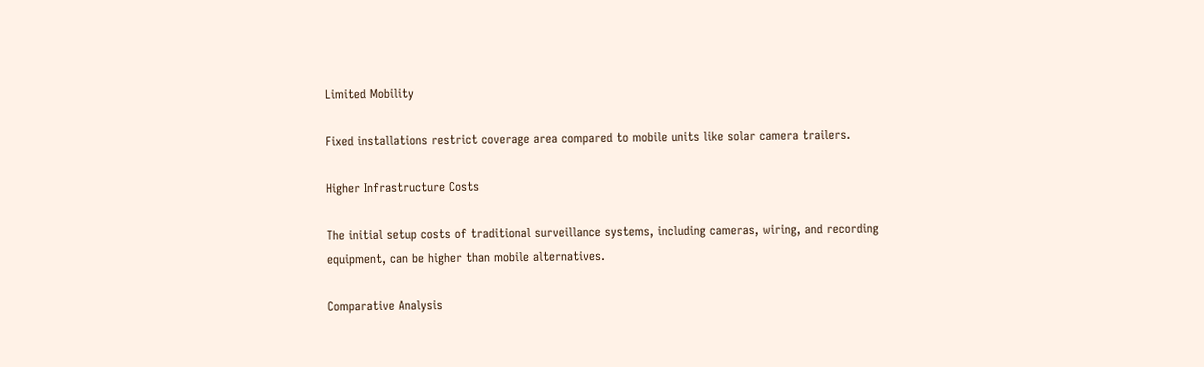Limited Mobility

Fixed installations restrict coverage area compared to mobile units like solar camera trailers.

Higher Infrastructure Costs

The initial setup costs of traditional surveillance systems, including cameras, wiring, and recording equipment, can be higher than mobile alternatives.

Comparative Analysis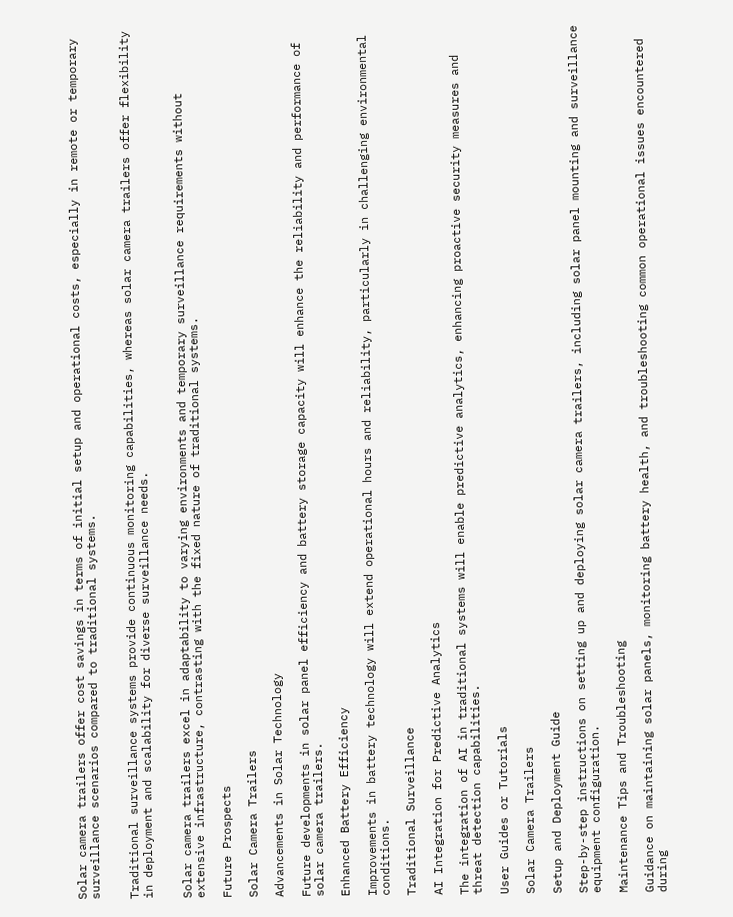Solar camera trailers offer cost savings in terms of initial setup and operational costs, especially in remote or temporary surveillance scenarios compared to traditional systems.


Traditional surveillance systems provide continuous monitoring capabilities, whereas solar camera trailers offer flexibility in deployment and scalability for diverse surveillance needs.


Solar camera trailers excel in adaptability to varying environments and temporary surveillance requirements without extensive infrastructure, contrasting with the fixed nature of traditional systems.

Future Prospects

Solar Camera Trailers

Advancements in Solar Technology

Future developments in solar panel efficiency and battery storage capacity will enhance the reliability and performance of solar camera trailers.

Enhanced Battery Efficiency

Improvements in battery technology will extend operational hours and reliability, particularly in challenging environmental conditions.

Traditional Surveillance

AI Integration for Predictive Analytics

The integration of AI in traditional systems will enable predictive analytics, enhancing proactive security measures and threat detection capabilities.

User Guides or Tutorials

Solar Camera Trailers

Setup and Deployment Guide

Step-by-step instructions on setting up and deploying solar camera trailers, including solar panel mounting and surveillance equipment configuration.

Maintenance Tips and Troubleshooting

Guidance on maintaining solar panels, monitoring battery health, and troubleshooting common operational issues encountered during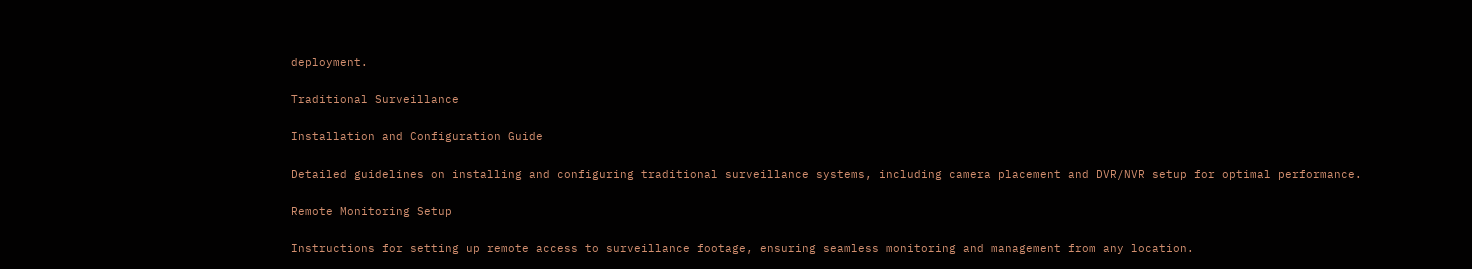deployment.

Traditional Surveillance

Installation and Configuration Guide

Detailed guidelines on installing and configuring traditional surveillance systems, including camera placement and DVR/NVR setup for optimal performance.

Remote Monitoring Setup

Instructions for setting up remote access to surveillance footage, ensuring seamless monitoring and management from any location.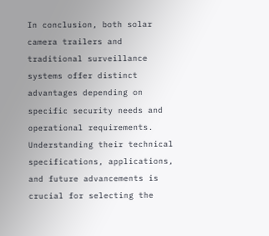In conclusion, both solar camera trailers and traditional surveillance systems offer distinct advantages depending on specific security needs and operational requirements. Understanding their technical specifications, applications, and future advancements is crucial for selecting the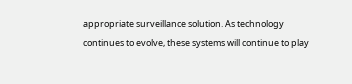appropriate surveillance solution. As technology continues to evolve, these systems will continue to play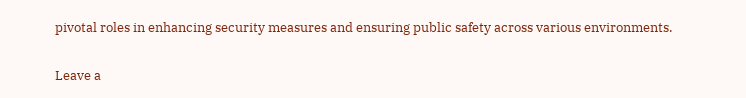pivotal roles in enhancing security measures and ensuring public safety across various environments.

Leave a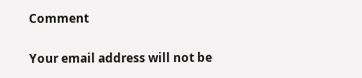Comment

Your email address will not be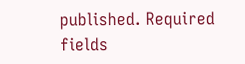published. Required fields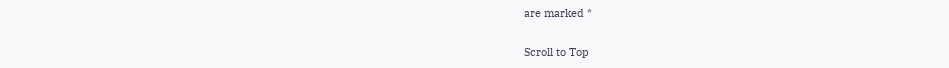are marked *

Scroll to Top